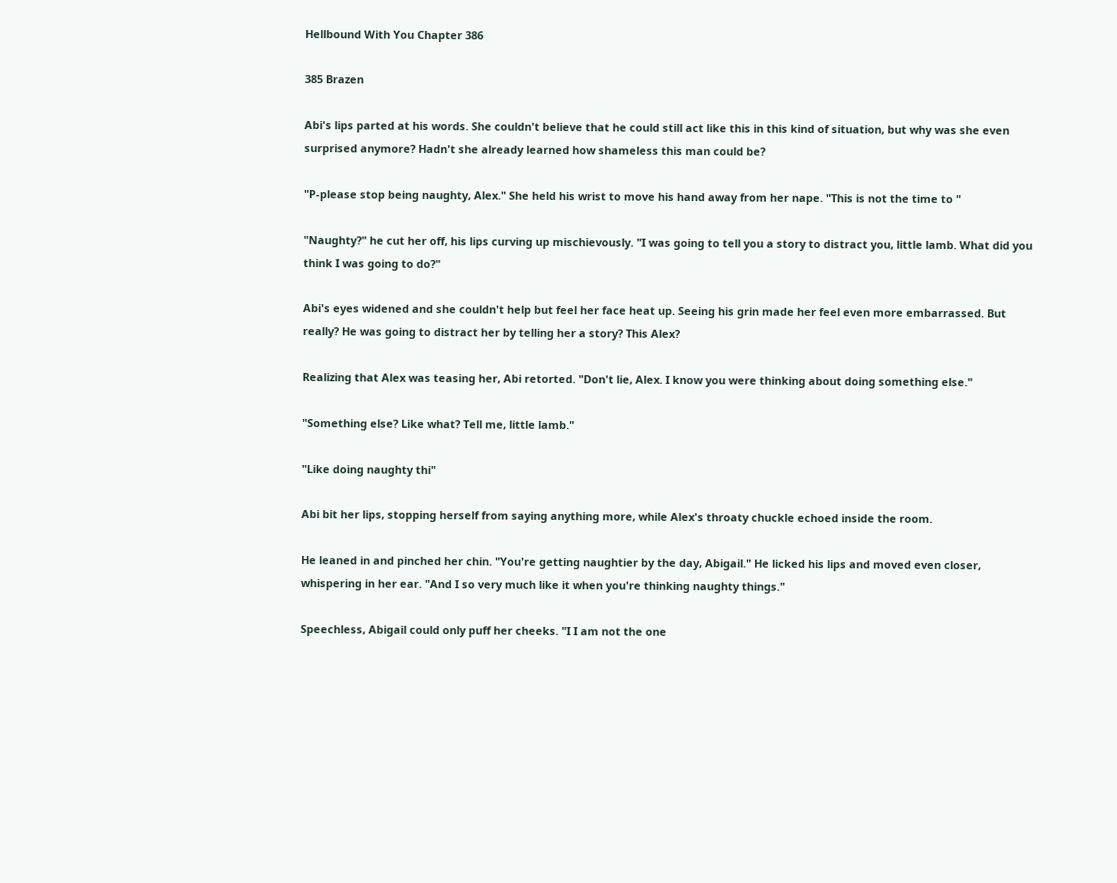Hellbound With You Chapter 386

385 Brazen

Abi's lips parted at his words. She couldn't believe that he could still act like this in this kind of situation, but why was she even surprised anymore? Hadn't she already learned how shameless this man could be?

"P-please stop being naughty, Alex." She held his wrist to move his hand away from her nape. "This is not the time to "

"Naughty?" he cut her off, his lips curving up mischievously. "I was going to tell you a story to distract you, little lamb. What did you think I was going to do?"

Abi's eyes widened and she couldn't help but feel her face heat up. Seeing his grin made her feel even more embarrassed. But really? He was going to distract her by telling her a story? This Alex?

Realizing that Alex was teasing her, Abi retorted. "Don't lie, Alex. I know you were thinking about doing something else."

"Something else? Like what? Tell me, little lamb."

"Like doing naughty thi"

Abi bit her lips, stopping herself from saying anything more, while Alex's throaty chuckle echoed inside the room.

He leaned in and pinched her chin. "You're getting naughtier by the day, Abigail." He licked his lips and moved even closer, whispering in her ear. "And I so very much like it when you're thinking naughty things."

Speechless, Abigail could only puff her cheeks. "I I am not the one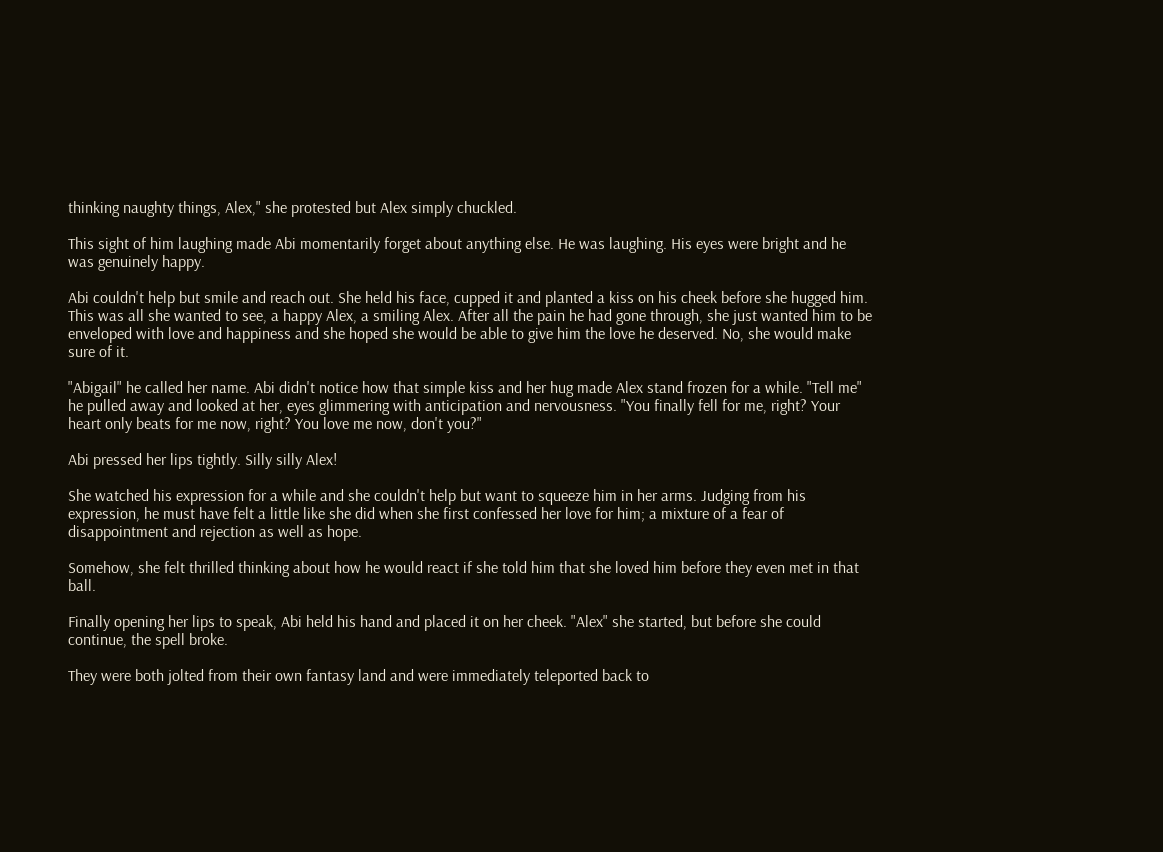thinking naughty things, Alex," she protested but Alex simply chuckled.

This sight of him laughing made Abi momentarily forget about anything else. He was laughing. His eyes were bright and he was genuinely happy.

Abi couldn't help but smile and reach out. She held his face, cupped it and planted a kiss on his cheek before she hugged him. This was all she wanted to see, a happy Alex, a smiling Alex. After all the pain he had gone through, she just wanted him to be enveloped with love and happiness and she hoped she would be able to give him the love he deserved. No, she would make sure of it.

"Abigail" he called her name. Abi didn't notice how that simple kiss and her hug made Alex stand frozen for a while. "Tell me" he pulled away and looked at her, eyes glimmering with anticipation and nervousness. "You finally fell for me, right? Your heart only beats for me now, right? You love me now, don't you?"

Abi pressed her lips tightly. Silly silly Alex!

She watched his expression for a while and she couldn't help but want to squeeze him in her arms. Judging from his expression, he must have felt a little like she did when she first confessed her love for him; a mixture of a fear of disappointment and rejection as well as hope.

Somehow, she felt thrilled thinking about how he would react if she told him that she loved him before they even met in that ball.

Finally opening her lips to speak, Abi held his hand and placed it on her cheek. "Alex" she started, but before she could continue, the spell broke.

They were both jolted from their own fantasy land and were immediately teleported back to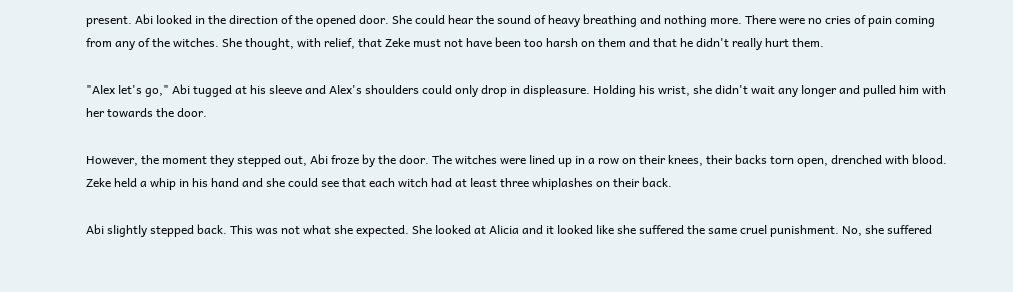present. Abi looked in the direction of the opened door. She could hear the sound of heavy breathing and nothing more. There were no cries of pain coming from any of the witches. She thought, with relief, that Zeke must not have been too harsh on them and that he didn't really hurt them.

"Alex let's go," Abi tugged at his sleeve and Alex's shoulders could only drop in displeasure. Holding his wrist, she didn't wait any longer and pulled him with her towards the door.

However, the moment they stepped out, Abi froze by the door. The witches were lined up in a row on their knees, their backs torn open, drenched with blood. Zeke held a whip in his hand and she could see that each witch had at least three whiplashes on their back.

Abi slightly stepped back. This was not what she expected. She looked at Alicia and it looked like she suffered the same cruel punishment. No, she suffered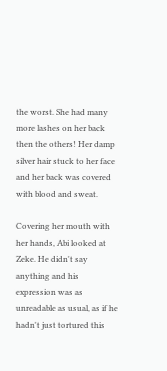the worst. She had many more lashes on her back then the others! Her damp silver hair stuck to her face and her back was covered with blood and sweat.

Covering her mouth with her hands, Abi looked at Zeke. He didn't say anything and his expression was as unreadable as usual, as if he hadn't just tortured this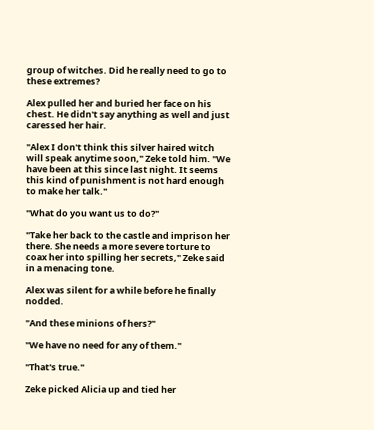group of witches. Did he really need to go to these extremes?

Alex pulled her and buried her face on his chest. He didn't say anything as well and just caressed her hair.

"Alex I don't think this silver haired witch will speak anytime soon," Zeke told him. "We have been at this since last night. It seems this kind of punishment is not hard enough to make her talk."

"What do you want us to do?"

"Take her back to the castle and imprison her there. She needs a more severe torture to coax her into spilling her secrets," Zeke said in a menacing tone.

Alex was silent for a while before he finally nodded.

"And these minions of hers?"

"We have no need for any of them."

"That's true."

Zeke picked Alicia up and tied her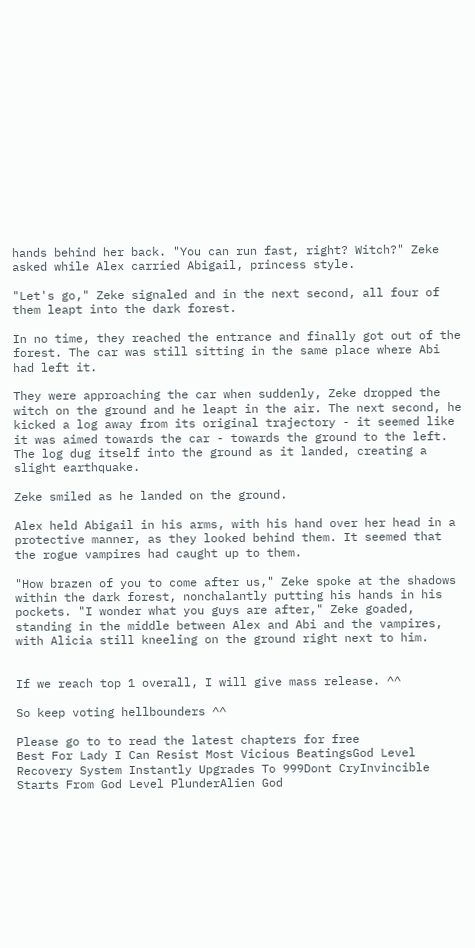hands behind her back. "You can run fast, right? Witch?" Zeke asked while Alex carried Abigail, princess style.

"Let's go," Zeke signaled and in the next second, all four of them leapt into the dark forest.

In no time, they reached the entrance and finally got out of the forest. The car was still sitting in the same place where Abi had left it.

They were approaching the car when suddenly, Zeke dropped the witch on the ground and he leapt in the air. The next second, he kicked a log away from its original trajectory - it seemed like it was aimed towards the car - towards the ground to the left. The log dug itself into the ground as it landed, creating a slight earthquake.

Zeke smiled as he landed on the ground.

Alex held Abigail in his arms, with his hand over her head in a protective manner, as they looked behind them. It seemed that the rogue vampires had caught up to them.

"How brazen of you to come after us," Zeke spoke at the shadows within the dark forest, nonchalantly putting his hands in his pockets. "I wonder what you guys are after," Zeke goaded, standing in the middle between Alex and Abi and the vampires, with Alicia still kneeling on the ground right next to him.


If we reach top 1 overall, I will give mass release. ^^

So keep voting hellbounders ^^

Please go to to read the latest chapters for free
Best For Lady I Can Resist Most Vicious BeatingsGod Level Recovery System Instantly Upgrades To 999Dont CryInvincible Starts From God Level PlunderAlien God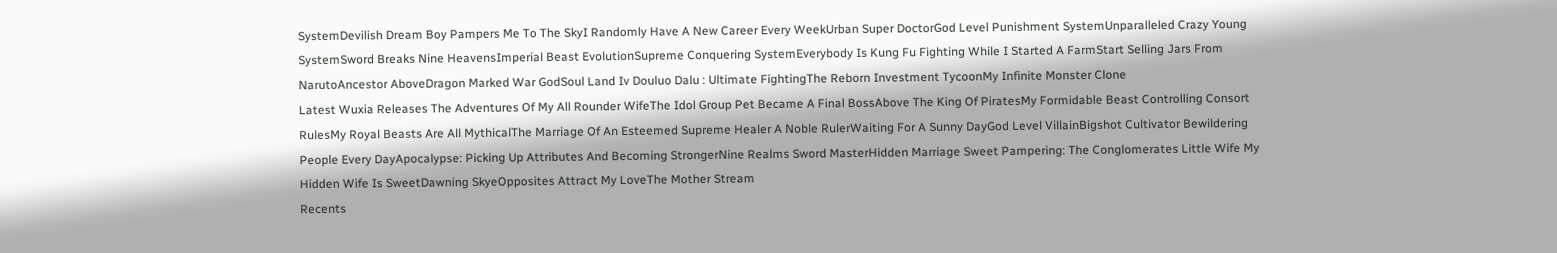SystemDevilish Dream Boy Pampers Me To The SkyI Randomly Have A New Career Every WeekUrban Super DoctorGod Level Punishment SystemUnparalleled Crazy Young SystemSword Breaks Nine HeavensImperial Beast EvolutionSupreme Conquering SystemEverybody Is Kung Fu Fighting While I Started A FarmStart Selling Jars From NarutoAncestor AboveDragon Marked War GodSoul Land Iv Douluo Dalu : Ultimate FightingThe Reborn Investment TycoonMy Infinite Monster Clone
Latest Wuxia Releases The Adventures Of My All Rounder WifeThe Idol Group Pet Became A Final BossAbove The King Of PiratesMy Formidable Beast Controlling Consort RulesMy Royal Beasts Are All MythicalThe Marriage Of An Esteemed Supreme Healer A Noble RulerWaiting For A Sunny DayGod Level VillainBigshot Cultivator Bewildering People Every DayApocalypse: Picking Up Attributes And Becoming StrongerNine Realms Sword MasterHidden Marriage Sweet Pampering: The Conglomerates Little Wife My Hidden Wife Is SweetDawning SkyeOpposites Attract My LoveThe Mother Stream
Recents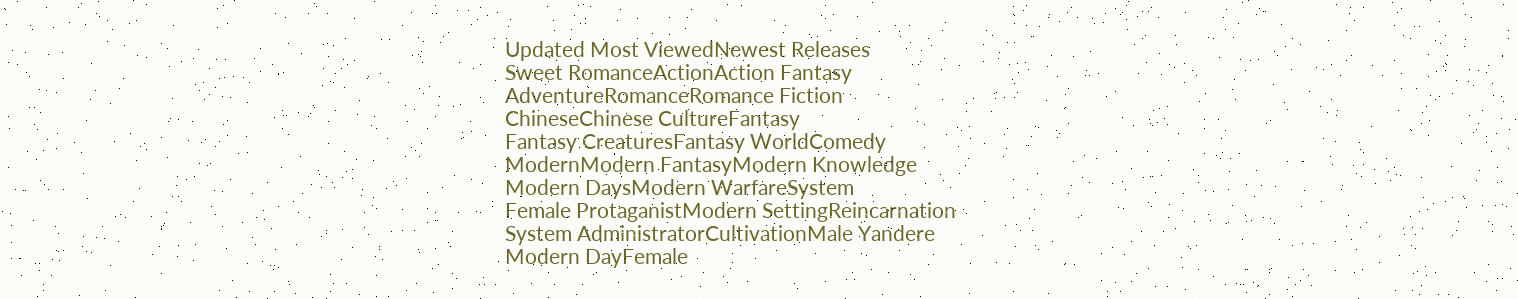Updated Most ViewedNewest Releases
Sweet RomanceActionAction Fantasy
AdventureRomanceRomance Fiction
ChineseChinese CultureFantasy
Fantasy CreaturesFantasy WorldComedy
ModernModern FantasyModern Knowledge
Modern DaysModern WarfareSystem
Female ProtaganistModern SettingReincarnation
System AdministratorCultivationMale Yandere
Modern DayFemale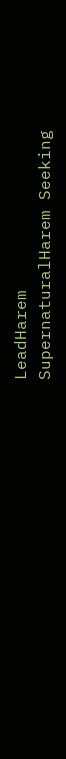LeadHarem
SupernaturalHarem Seeking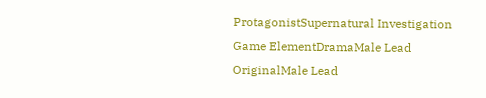ProtagonistSupernatural Investigation
Game ElementDramaMale Lead
OriginalMale Lead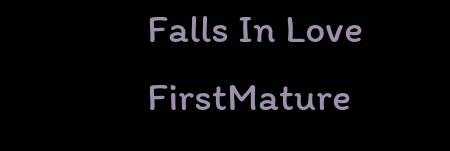Falls In Love FirstMature